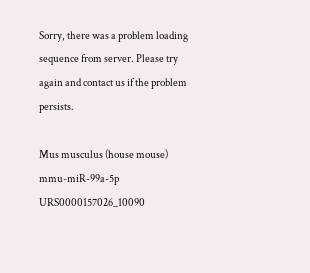Sorry, there was a problem loading sequence from server. Please try again and contact us if the problem persists.

Mus musculus (house mouse) mmu-miR-99a-5p URS0000157026_10090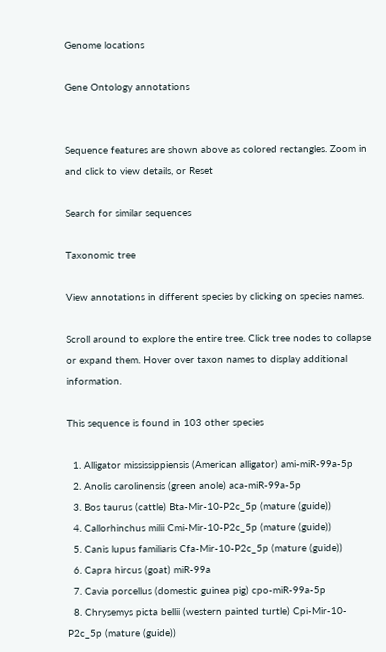Genome locations

Gene Ontology annotations


Sequence features are shown above as colored rectangles. Zoom in and click to view details, or Reset

Search for similar sequences

Taxonomic tree

View annotations in different species by clicking on species names.

Scroll around to explore the entire tree. Click tree nodes to collapse or expand them. Hover over taxon names to display additional information.

This sequence is found in 103 other species

  1. Alligator mississippiensis (American alligator) ami-miR-99a-5p
  2. Anolis carolinensis (green anole) aca-miR-99a-5p
  3. Bos taurus (cattle) Bta-Mir-10-P2c_5p (mature (guide))
  4. Callorhinchus milii Cmi-Mir-10-P2c_5p (mature (guide))
  5. Canis lupus familiaris Cfa-Mir-10-P2c_5p (mature (guide))
  6. Capra hircus (goat) miR-99a
  7. Cavia porcellus (domestic guinea pig) cpo-miR-99a-5p
  8. Chrysemys picta bellii (western painted turtle) Cpi-Mir-10-P2c_5p (mature (guide))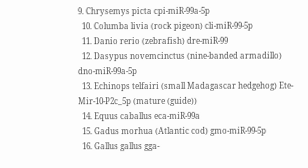9. Chrysemys picta cpi-miR-99a-5p
  10. Columba livia (rock pigeon) cli-miR-99-5p
  11. Danio rerio (zebrafish) dre-miR-99
  12. Dasypus novemcinctus (nine-banded armadillo) dno-miR-99a-5p
  13. Echinops telfairi (small Madagascar hedgehog) Ete-Mir-10-P2c_5p (mature (guide))
  14. Equus caballus eca-miR-99a
  15. Gadus morhua (Atlantic cod) gmo-miR-99-5p
  16. Gallus gallus gga-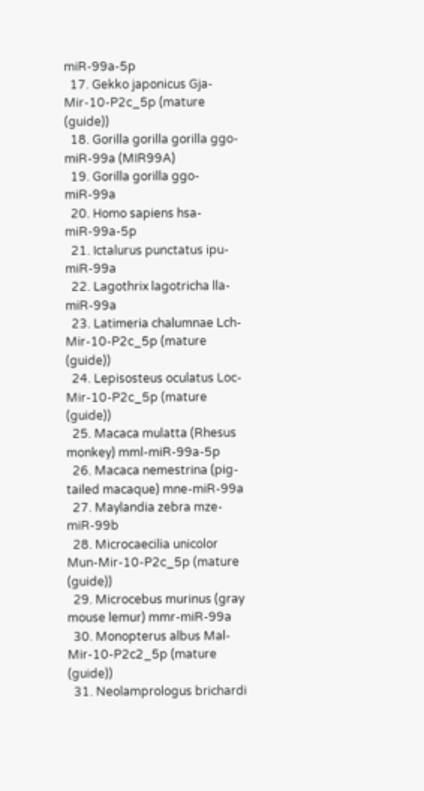miR-99a-5p
  17. Gekko japonicus Gja-Mir-10-P2c_5p (mature (guide))
  18. Gorilla gorilla gorilla ggo-miR-99a (MIR99A)
  19. Gorilla gorilla ggo-miR-99a
  20. Homo sapiens hsa-miR-99a-5p
  21. Ictalurus punctatus ipu-miR-99a
  22. Lagothrix lagotricha lla-miR-99a
  23. Latimeria chalumnae Lch-Mir-10-P2c_5p (mature (guide))
  24. Lepisosteus oculatus Loc-Mir-10-P2c_5p (mature (guide))
  25. Macaca mulatta (Rhesus monkey) mml-miR-99a-5p
  26. Macaca nemestrina (pig-tailed macaque) mne-miR-99a
  27. Maylandia zebra mze-miR-99b
  28. Microcaecilia unicolor Mun-Mir-10-P2c_5p (mature (guide))
  29. Microcebus murinus (gray mouse lemur) mmr-miR-99a
  30. Monopterus albus Mal-Mir-10-P2c2_5p (mature (guide))
  31. Neolamprologus brichardi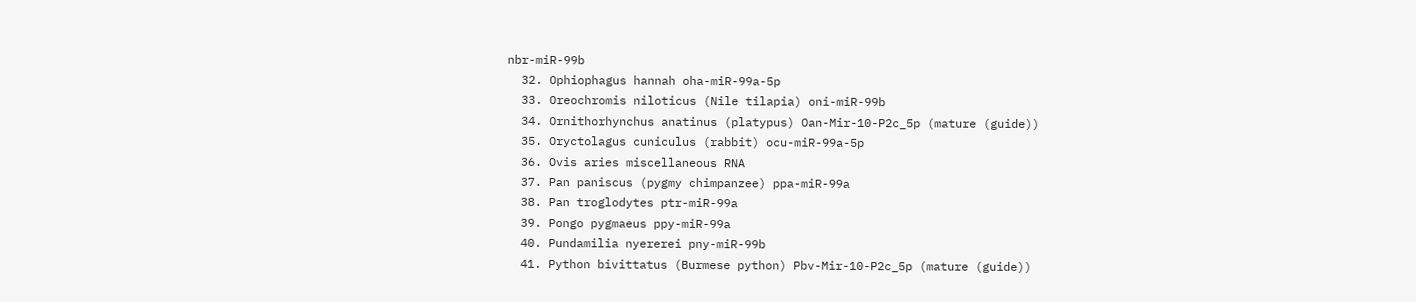nbr-miR-99b
  32. Ophiophagus hannah oha-miR-99a-5p
  33. Oreochromis niloticus (Nile tilapia) oni-miR-99b
  34. Ornithorhynchus anatinus (platypus) Oan-Mir-10-P2c_5p (mature (guide))
  35. Oryctolagus cuniculus (rabbit) ocu-miR-99a-5p
  36. Ovis aries miscellaneous RNA
  37. Pan paniscus (pygmy chimpanzee) ppa-miR-99a
  38. Pan troglodytes ptr-miR-99a
  39. Pongo pygmaeus ppy-miR-99a
  40. Pundamilia nyererei pny-miR-99b
  41. Python bivittatus (Burmese python) Pbv-Mir-10-P2c_5p (mature (guide))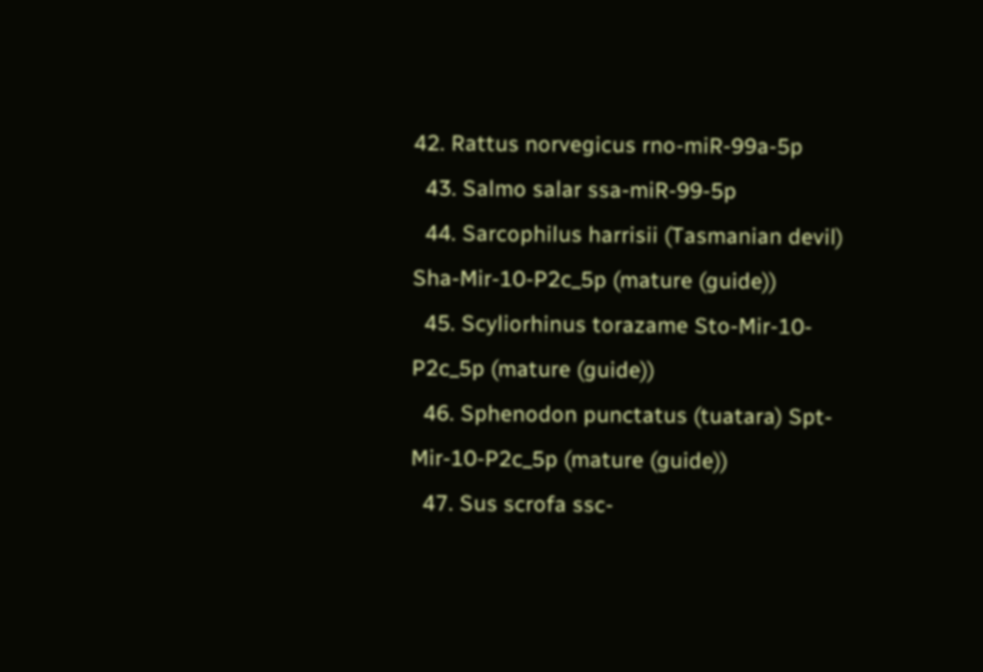42. Rattus norvegicus rno-miR-99a-5p
  43. Salmo salar ssa-miR-99-5p
  44. Sarcophilus harrisii (Tasmanian devil) Sha-Mir-10-P2c_5p (mature (guide))
  45. Scyliorhinus torazame Sto-Mir-10-P2c_5p (mature (guide))
  46. Sphenodon punctatus (tuatara) Spt-Mir-10-P2c_5p (mature (guide))
  47. Sus scrofa ssc-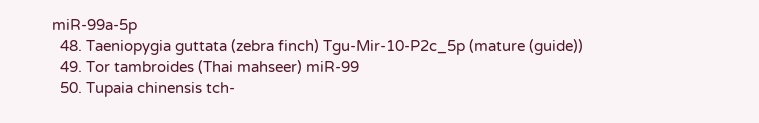miR-99a-5p
  48. Taeniopygia guttata (zebra finch) Tgu-Mir-10-P2c_5p (mature (guide))
  49. Tor tambroides (Thai mahseer) miR-99
  50. Tupaia chinensis tch-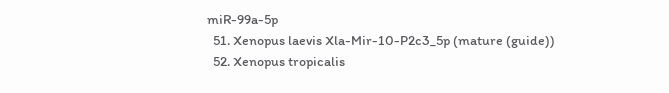miR-99a-5p
  51. Xenopus laevis Xla-Mir-10-P2c3_5p (mature (guide))
  52. Xenopus tropicalis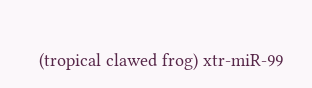(tropical clawed frog) xtr-miR-99